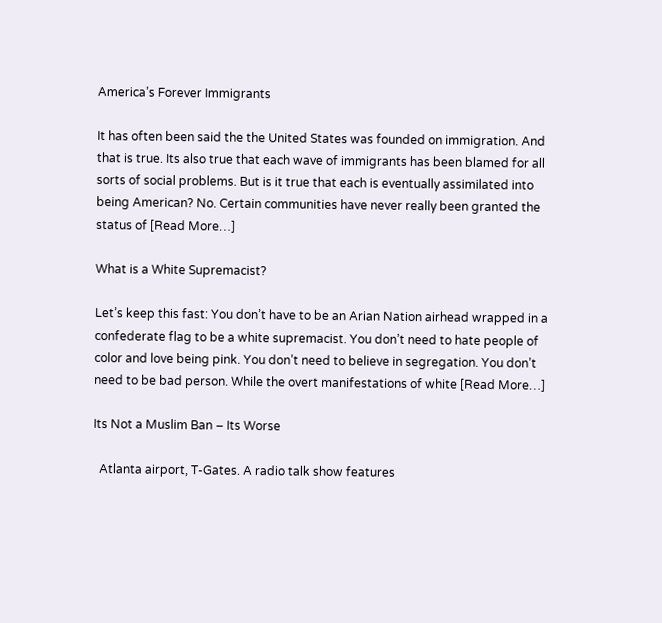America’s Forever Immigrants

It has often been said the the United States was founded on immigration. And that is true. Its also true that each wave of immigrants has been blamed for all sorts of social problems. But is it true that each is eventually assimilated into being American? No. Certain communities have never really been granted the status of [Read More…]

What is a White Supremacist?

Let’s keep this fast: You don’t have to be an Arian Nation airhead wrapped in a confederate flag to be a white supremacist. You don’t need to hate people of color and love being pink. You don’t need to believe in segregation. You don’t need to be bad person. While the overt manifestations of white [Read More…]

Its Not a Muslim Ban – Its Worse

  Atlanta airport, T-Gates. A radio talk show features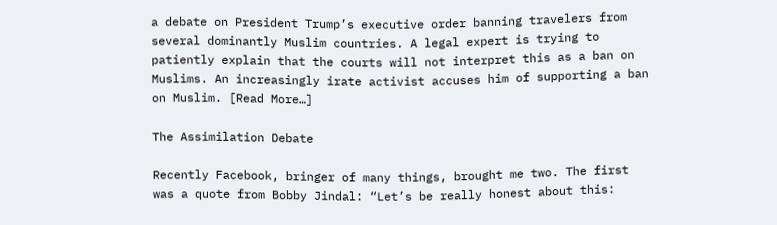a debate on President Trump’s executive order banning travelers from several dominantly Muslim countries. A legal expert is trying to patiently explain that the courts will not interpret this as a ban on Muslims. An increasingly irate activist accuses him of supporting a ban on Muslim. [Read More…]

The Assimilation Debate

Recently Facebook, bringer of many things, brought me two. The first was a quote from Bobby Jindal: “Let’s be really honest about this: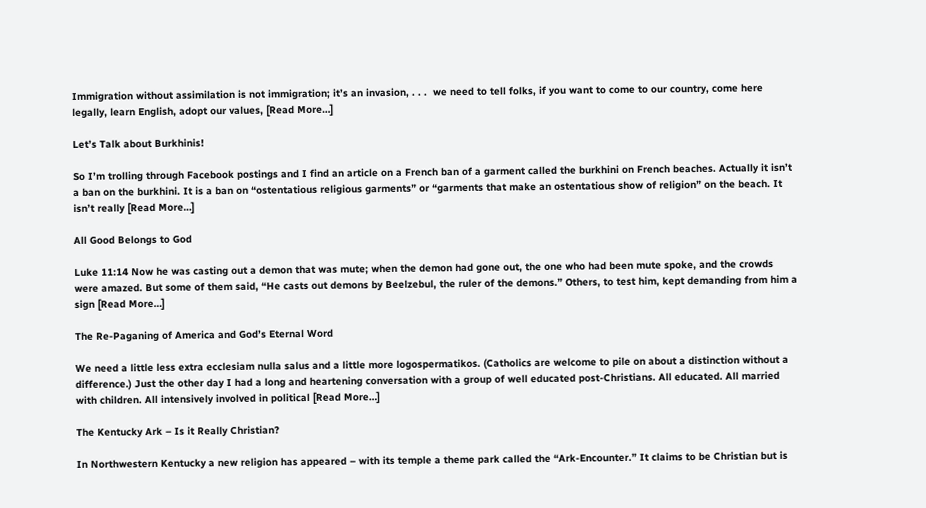Immigration without assimilation is not immigration; it’s an invasion, . . .  we need to tell folks, if you want to come to our country, come here legally, learn English, adopt our values, [Read More…]

Let’s Talk about Burkhinis!

So I’m trolling through Facebook postings and I find an article on a French ban of a garment called the burkhini on French beaches. Actually it isn’t a ban on the burkhini. It is a ban on “ostentatious religious garments” or “garments that make an ostentatious show of religion” on the beach. It isn’t really [Read More…]

All Good Belongs to God

Luke 11:14 Now he was casting out a demon that was mute; when the demon had gone out, the one who had been mute spoke, and the crowds were amazed. But some of them said, “He casts out demons by Beelzebul, the ruler of the demons.” Others, to test him, kept demanding from him a sign [Read More…]

The Re-Paganing of America and God’s Eternal Word

We need a little less extra ecclesiam nulla salus and a little more logospermatikos. (Catholics are welcome to pile on about a distinction without a difference.) Just the other day I had a long and heartening conversation with a group of well educated post-Christians. All educated. All married with children. All intensively involved in political [Read More…]

The Kentucky Ark – Is it Really Christian?

In Northwestern Kentucky a new religion has appeared – with its temple a theme park called the “Ark-Encounter.” It claims to be Christian but is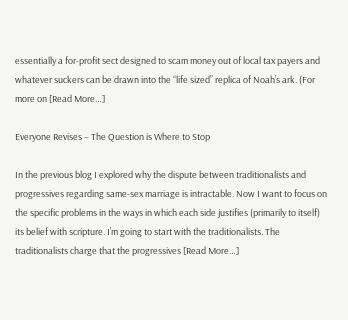essentially a for-profit sect designed to scam money out of local tax payers and whatever suckers can be drawn into the “life sized” replica of Noah’s ark. (For more on [Read More…]

Everyone Revises – The Question is Where to Stop

In the previous blog I explored why the dispute between traditionalists and progressives regarding same-sex marriage is intractable. Now I want to focus on the specific problems in the ways in which each side justifies (primarily to itself) its belief with scripture. I’m going to start with the traditionalists. The traditionalists charge that the progressives [Read More…]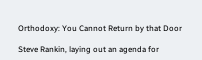Orthodoxy: You Cannot Return by that Door

Steve Rankin, laying out an agenda for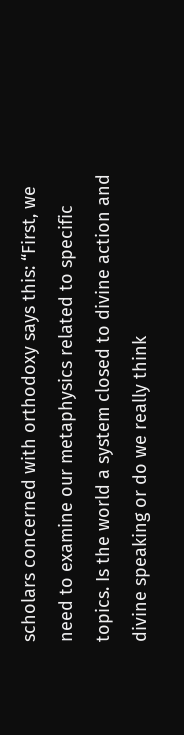scholars concerned with orthodoxy says this: “First, we need to examine our metaphysics related to specific topics. Is the world a system closed to divine action and divine speaking or do we really think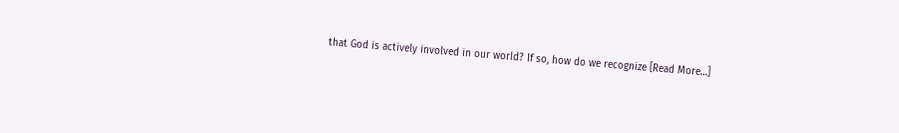that God is actively involved in our world? If so, how do we recognize [Read More…]